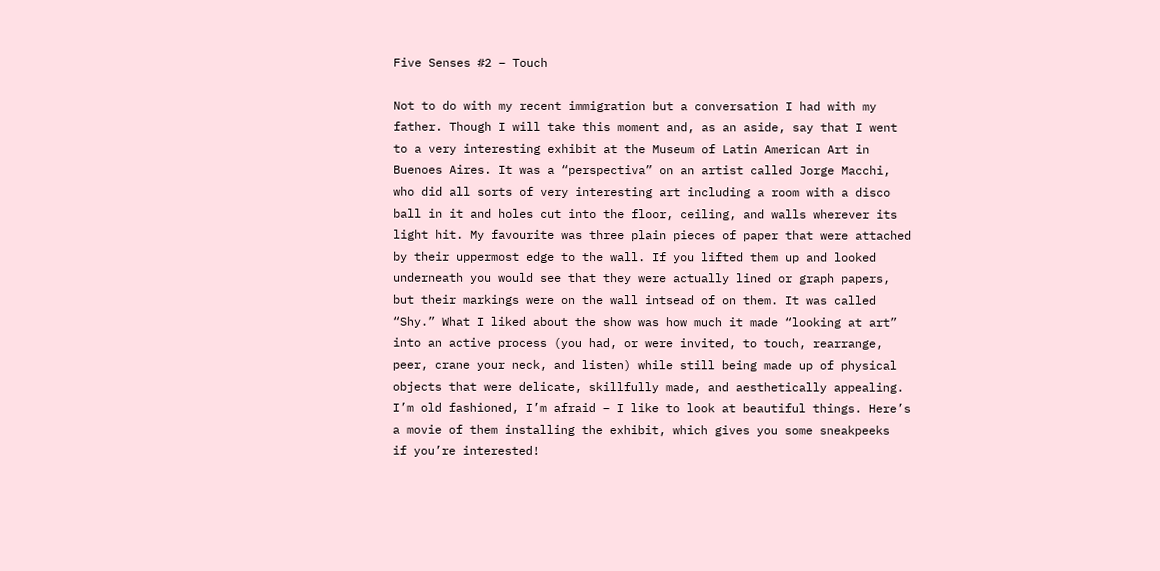Five Senses #2 – Touch

Not to do with my recent immigration but a conversation I had with my father. Though I will take this moment and, as an aside, say that I went to a very interesting exhibit at the Museum of Latin American Art in Buenoes Aires. It was a “perspectiva” on an artist called Jorge Macchi, who did all sorts of very interesting art including a room with a disco ball in it and holes cut into the floor, ceiling, and walls wherever its light hit. My favourite was three plain pieces of paper that were attached by their uppermost edge to the wall. If you lifted them up and looked underneath you would see that they were actually lined or graph papers, but their markings were on the wall intsead of on them. It was called “Shy.” What I liked about the show was how much it made “looking at art” into an active process (you had, or were invited, to touch, rearrange, peer, crane your neck, and listen) while still being made up of physical objects that were delicate, skillfully made, and aesthetically appealing. I’m old fashioned, I’m afraid – I like to look at beautiful things. Here’s a movie of them installing the exhibit, which gives you some sneakpeeks  if you’re interested!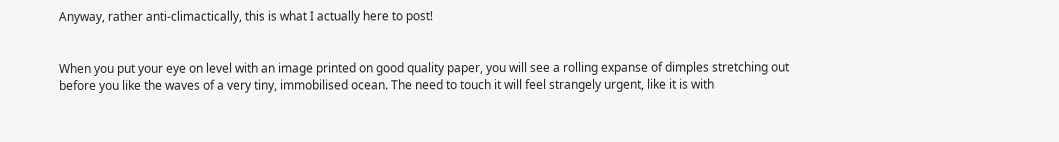Anyway, rather anti-climactically, this is what I actually here to post!


When you put your eye on level with an image printed on good quality paper, you will see a rolling expanse of dimples stretching out before you like the waves of a very tiny, immobilised ocean. The need to touch it will feel strangely urgent, like it is with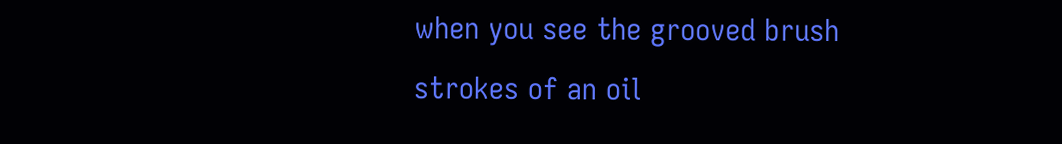when you see the grooved brush strokes of an oil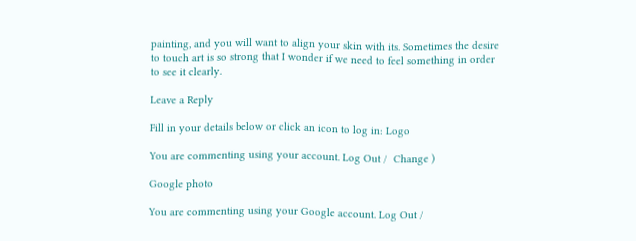painting, and you will want to align your skin with its. Sometimes the desire to touch art is so strong that I wonder if we need to feel something in order to see it clearly.

Leave a Reply

Fill in your details below or click an icon to log in: Logo

You are commenting using your account. Log Out /  Change )

Google photo

You are commenting using your Google account. Log Out /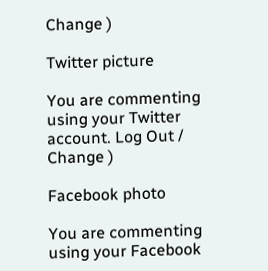Change )

Twitter picture

You are commenting using your Twitter account. Log Out /  Change )

Facebook photo

You are commenting using your Facebook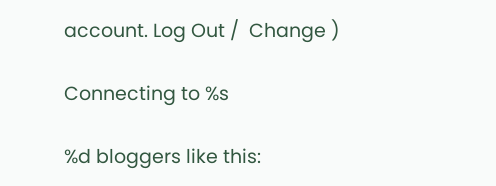account. Log Out /  Change )

Connecting to %s

%d bloggers like this: